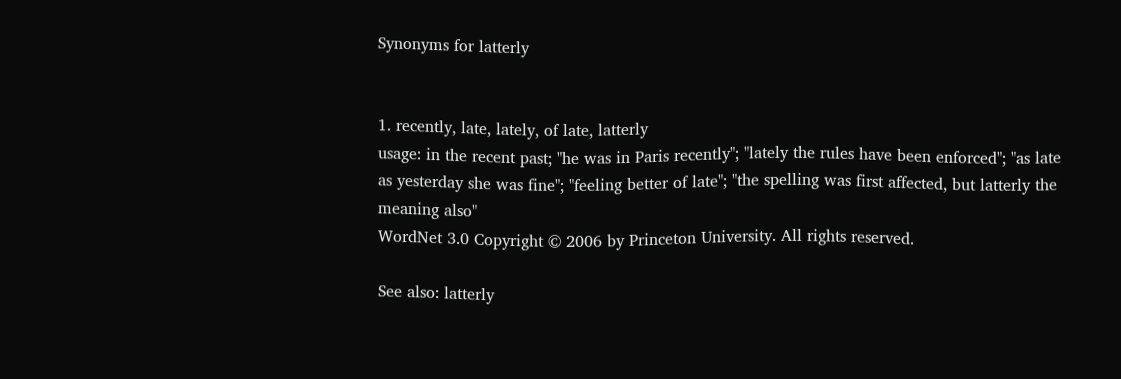Synonyms for latterly


1. recently, late, lately, of late, latterly
usage: in the recent past; "he was in Paris recently"; "lately the rules have been enforced"; "as late as yesterday she was fine"; "feeling better of late"; "the spelling was first affected, but latterly the meaning also"
WordNet 3.0 Copyright © 2006 by Princeton University. All rights reserved.

See also: latterly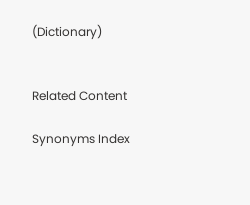(Dictionary)


Related Content

Synonyms Index